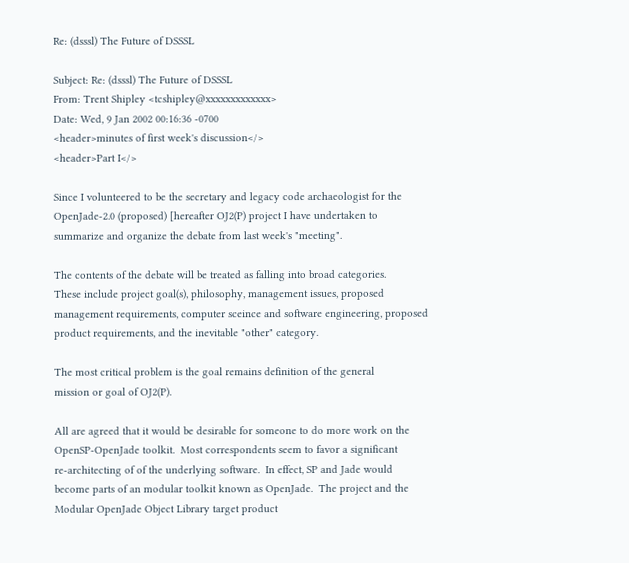Re: (dsssl) The Future of DSSSL

Subject: Re: (dsssl) The Future of DSSSL
From: Trent Shipley <tcshipley@xxxxxxxxxxxxx>
Date: Wed, 9 Jan 2002 00:16:36 -0700
<header>minutes of first week's discussion</>
<header>Part I</>

Since I volunteered to be the secretary and legacy code archaeologist for the
OpenJade-2.0 (proposed) [hereafter OJ2(P) project I have undertaken to
summarize and organize the debate from last week's "meeting".

The contents of the debate will be treated as falling into broad categories.
These include project goal(s), philosophy, management issues, proposed
management requirements, computer sceince and software engineering, proposed
product requirements, and the inevitable "other" category.

The most critical problem is the goal remains definition of the general
mission or goal of OJ2(P).

All are agreed that it would be desirable for someone to do more work on the
OpenSP-OpenJade toolkit.  Most correspondents seem to favor a significant
re-architecting of of the underlying software.  In effect, SP and Jade would
become parts of an modular toolkit known as OpenJade.  The project and the
Modular OpenJade Object Library target product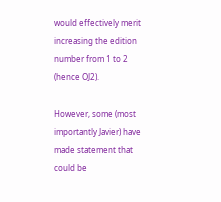would effectively merit
increasing the edition number from 1 to 2 (hence OJ2).

However, some (most importantly Javier) have made statement that could be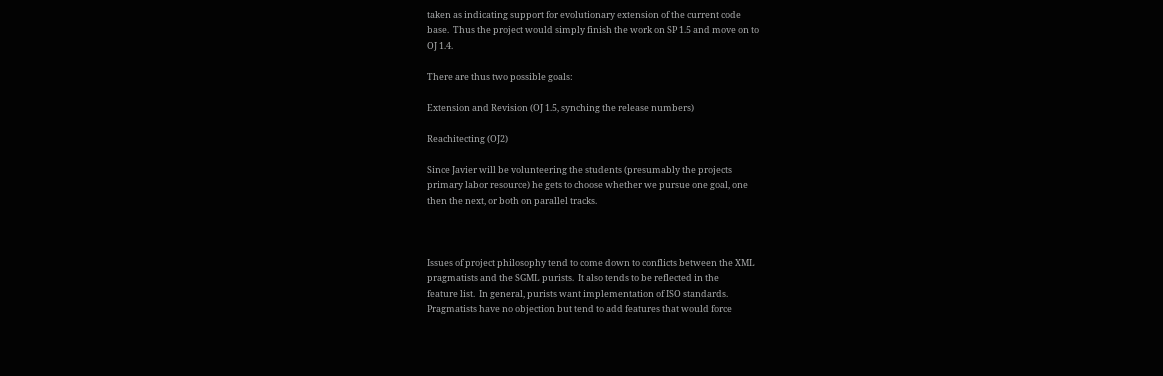taken as indicating support for evolutionary extension of the current code
base.  Thus the project would simply finish the work on SP 1.5 and move on to
OJ 1.4.

There are thus two possible goals:

Extension and Revision (OJ 1.5, synching the release numbers)

Reachitecting (OJ2)

Since Javier will be volunteering the students (presumably the projects
primary labor resource) he gets to choose whether we pursue one goal, one
then the next, or both on parallel tracks.



Issues of project philosophy tend to come down to conflicts between the XML
pragmatists and the SGML purists.  It also tends to be reflected in the
feature list.  In general, purists want implementation of ISO standards.
Pragmatists have no objection but tend to add features that would force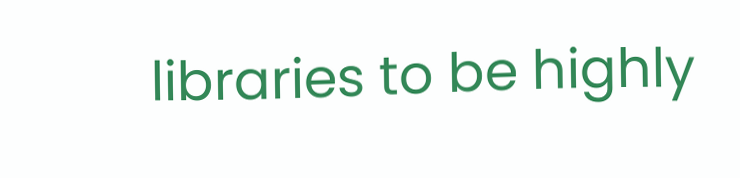libraries to be highly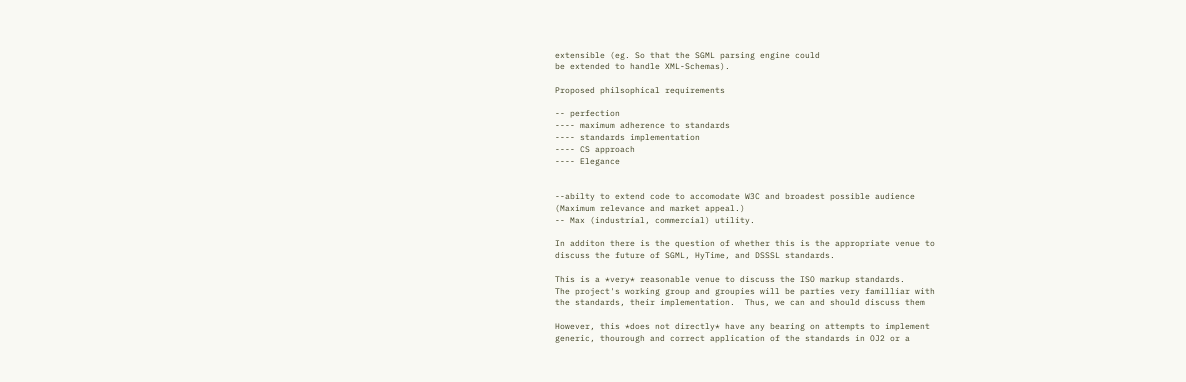extensible (eg. So that the SGML parsing engine could
be extended to handle XML-Schemas).

Proposed philsophical requirements

-- perfection
---- maximum adherence to standards
---- standards implementation
---- CS approach
---- Elegance


--abilty to extend code to accomodate W3C and broadest possible audience
(Maximum relevance and market appeal.)
-- Max (industrial, commercial) utility.

In additon there is the question of whether this is the appropriate venue to
discuss the future of SGML, HyTime, and DSSSL standards.

This is a *very* reasonable venue to discuss the ISO markup standards.
The project's working group and groupies will be parties very familliar with
the standards, their implementation.  Thus, we can and should discuss them

However, this *does not directly* have any bearing on attempts to implement
generic, thourough and correct application of the standards in OJ2 or a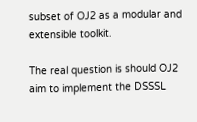subset of OJ2 as a modular and extensible toolkit.

The real question is should OJ2 aim to implement the DSSSL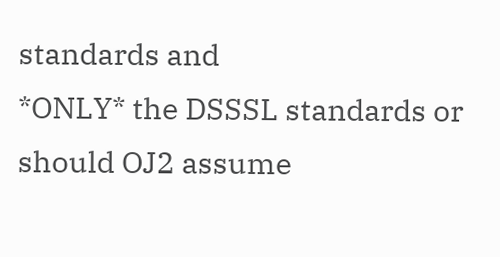standards and
*ONLY* the DSSSL standards or should OJ2 assume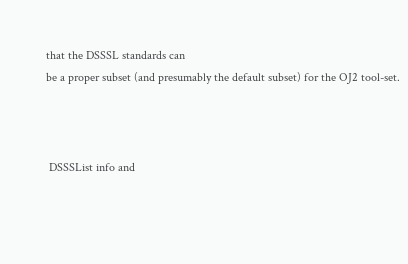that the DSSSL standards can
be a proper subset (and presumably the default subset) for the OJ2 tool-set.



 DSSSList info and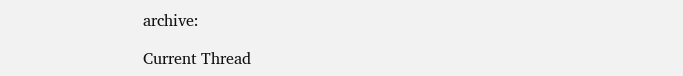archive:

Current Thread